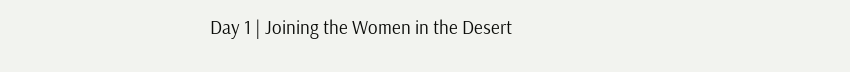Day 1 | Joining the Women in the Desert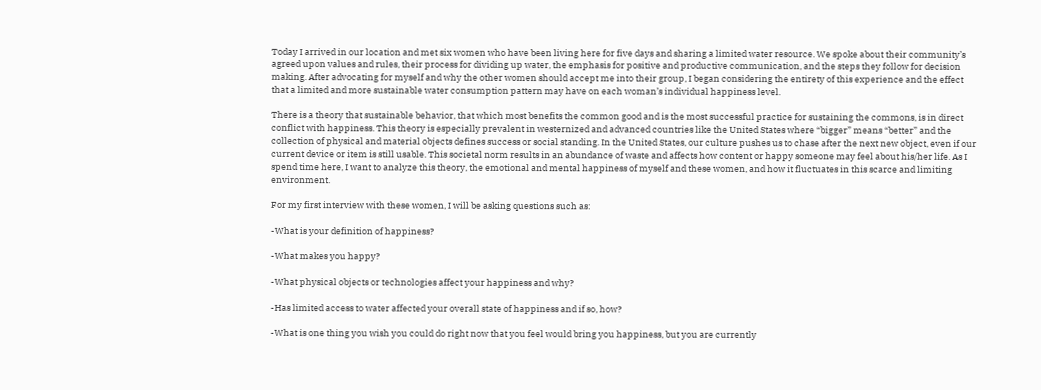Today I arrived in our location and met six women who have been living here for five days and sharing a limited water resource. We spoke about their community’s agreed upon values and rules, their process for dividing up water, the emphasis for positive and productive communication, and the steps they follow for decision making. After advocating for myself and why the other women should accept me into their group, I began considering the entirety of this experience and the effect that a limited and more sustainable water consumption pattern may have on each woman’s individual happiness level.

There is a theory that sustainable behavior, that which most benefits the common good and is the most successful practice for sustaining the commons, is in direct conflict with happiness. This theory is especially prevalent in westernized and advanced countries like the United States where “bigger” means “better” and the collection of physical and material objects defines success or social standing. In the United States, our culture pushes us to chase after the next new object, even if our current device or item is still usable. This societal norm results in an abundance of waste and affects how content or happy someone may feel about his/her life. As I spend time here, I want to analyze this theory, the emotional and mental happiness of myself and these women, and how it fluctuates in this scarce and limiting environment.

For my first interview with these women, I will be asking questions such as:

-What is your definition of happiness?

-What makes you happy?

-What physical objects or technologies affect your happiness and why?

-Has limited access to water affected your overall state of happiness and if so, how?

-What is one thing you wish you could do right now that you feel would bring you happiness, but you are currently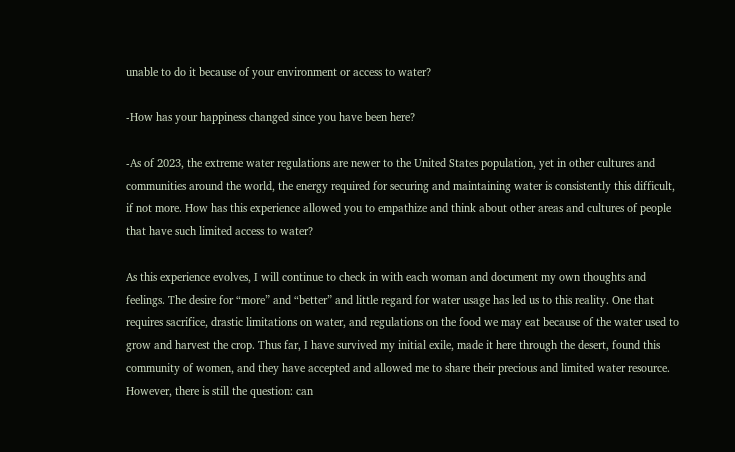unable to do it because of your environment or access to water?

-How has your happiness changed since you have been here?

-As of 2023, the extreme water regulations are newer to the United States population, yet in other cultures and communities around the world, the energy required for securing and maintaining water is consistently this difficult, if not more. How has this experience allowed you to empathize and think about other areas and cultures of people that have such limited access to water?

As this experience evolves, I will continue to check in with each woman and document my own thoughts and feelings. The desire for “more” and “better” and little regard for water usage has led us to this reality. One that requires sacrifice, drastic limitations on water, and regulations on the food we may eat because of the water used to grow and harvest the crop. Thus far, I have survived my initial exile, made it here through the desert, found this community of women, and they have accepted and allowed me to share their precious and limited water resource. However, there is still the question: can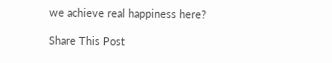we achieve real happiness here?

Share This Post